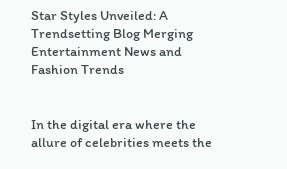Star Styles Unveiled: A Trendsetting Blog Merging Entertainment News and Fashion Trends


In the digital era where the allure of celebrities meets the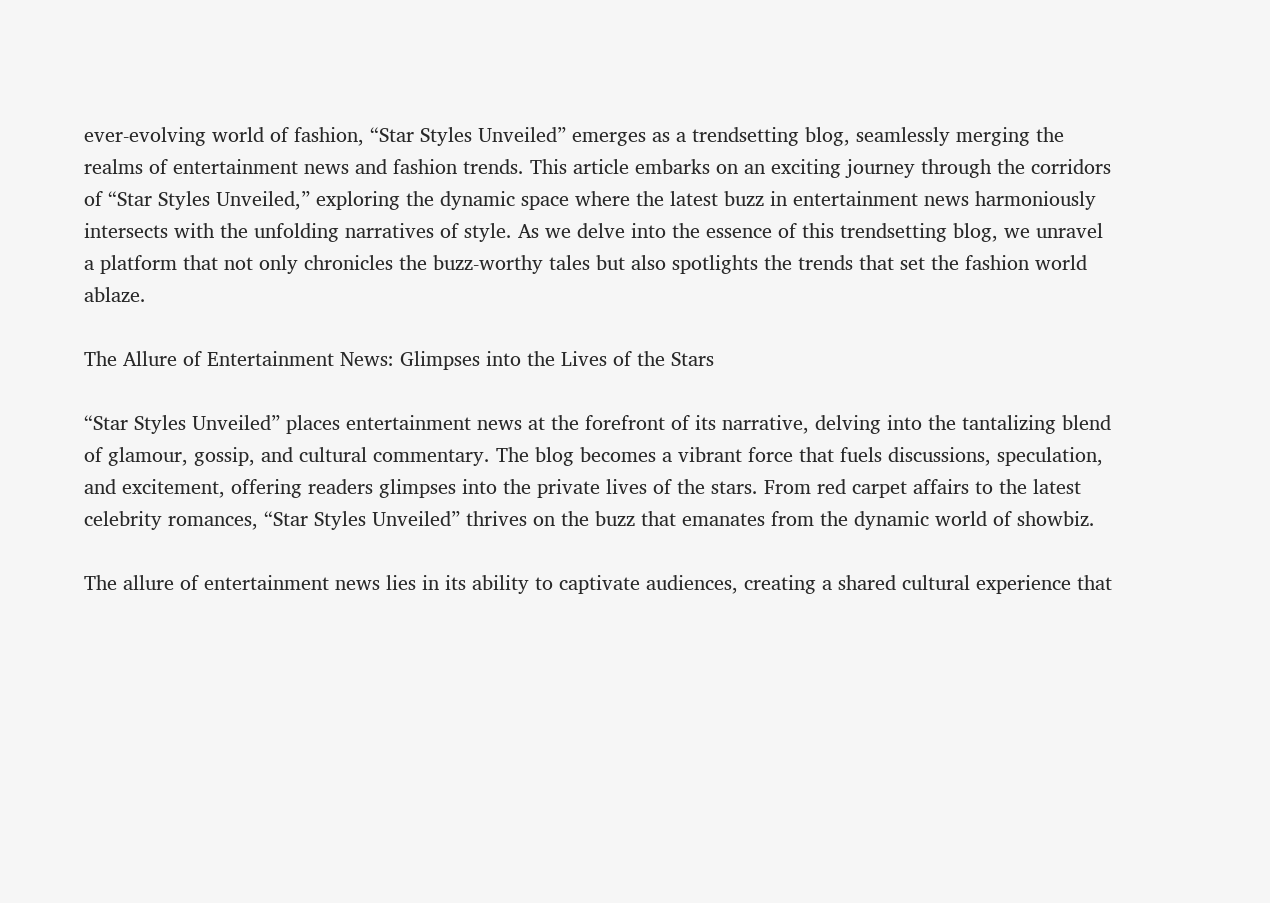ever-evolving world of fashion, “Star Styles Unveiled” emerges as a trendsetting blog, seamlessly merging the realms of entertainment news and fashion trends. This article embarks on an exciting journey through the corridors of “Star Styles Unveiled,” exploring the dynamic space where the latest buzz in entertainment news harmoniously intersects with the unfolding narratives of style. As we delve into the essence of this trendsetting blog, we unravel a platform that not only chronicles the buzz-worthy tales but also spotlights the trends that set the fashion world ablaze.

The Allure of Entertainment News: Glimpses into the Lives of the Stars

“Star Styles Unveiled” places entertainment news at the forefront of its narrative, delving into the tantalizing blend of glamour, gossip, and cultural commentary. The blog becomes a vibrant force that fuels discussions, speculation, and excitement, offering readers glimpses into the private lives of the stars. From red carpet affairs to the latest celebrity romances, “Star Styles Unveiled” thrives on the buzz that emanates from the dynamic world of showbiz.

The allure of entertainment news lies in its ability to captivate audiences, creating a shared cultural experience that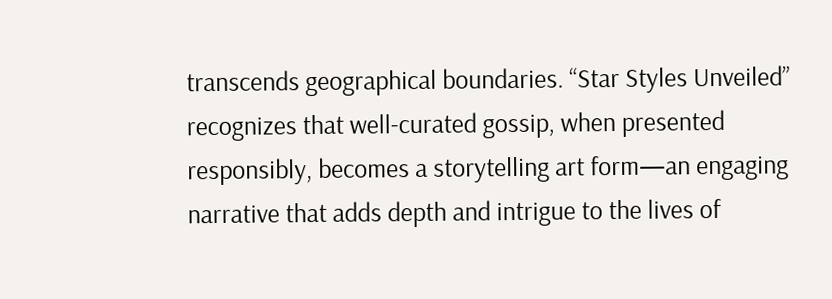transcends geographical boundaries. “Star Styles Unveiled” recognizes that well-curated gossip, when presented responsibly, becomes a storytelling art form—an engaging narrative that adds depth and intrigue to the lives of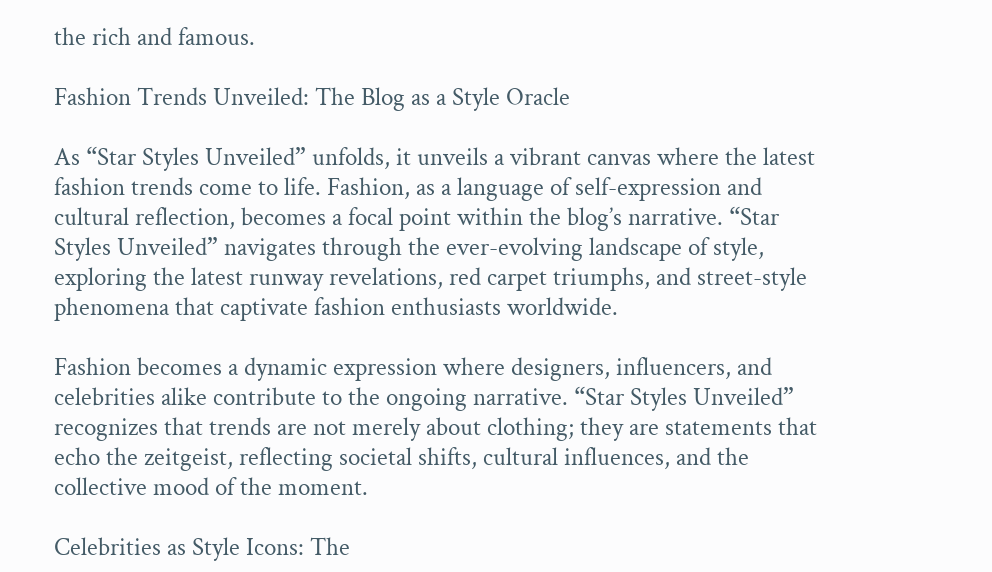the rich and famous.

Fashion Trends Unveiled: The Blog as a Style Oracle

As “Star Styles Unveiled” unfolds, it unveils a vibrant canvas where the latest fashion trends come to life. Fashion, as a language of self-expression and cultural reflection, becomes a focal point within the blog’s narrative. “Star Styles Unveiled” navigates through the ever-evolving landscape of style, exploring the latest runway revelations, red carpet triumphs, and street-style phenomena that captivate fashion enthusiasts worldwide.

Fashion becomes a dynamic expression where designers, influencers, and celebrities alike contribute to the ongoing narrative. “Star Styles Unveiled” recognizes that trends are not merely about clothing; they are statements that echo the zeitgeist, reflecting societal shifts, cultural influences, and the collective mood of the moment.

Celebrities as Style Icons: The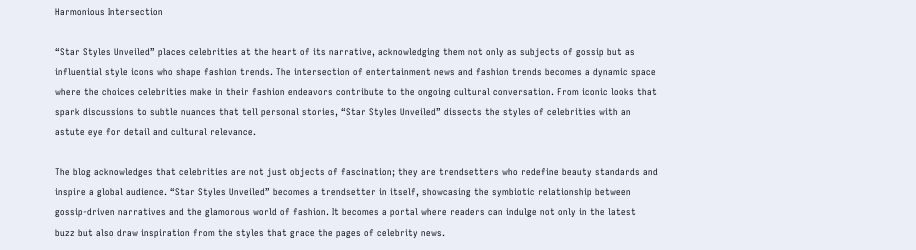Harmonious Intersection

“Star Styles Unveiled” places celebrities at the heart of its narrative, acknowledging them not only as subjects of gossip but as influential style icons who shape fashion trends. The intersection of entertainment news and fashion trends becomes a dynamic space where the choices celebrities make in their fashion endeavors contribute to the ongoing cultural conversation. From iconic looks that spark discussions to subtle nuances that tell personal stories, “Star Styles Unveiled” dissects the styles of celebrities with an astute eye for detail and cultural relevance.

The blog acknowledges that celebrities are not just objects of fascination; they are trendsetters who redefine beauty standards and inspire a global audience. “Star Styles Unveiled” becomes a trendsetter in itself, showcasing the symbiotic relationship between gossip-driven narratives and the glamorous world of fashion. It becomes a portal where readers can indulge not only in the latest buzz but also draw inspiration from the styles that grace the pages of celebrity news.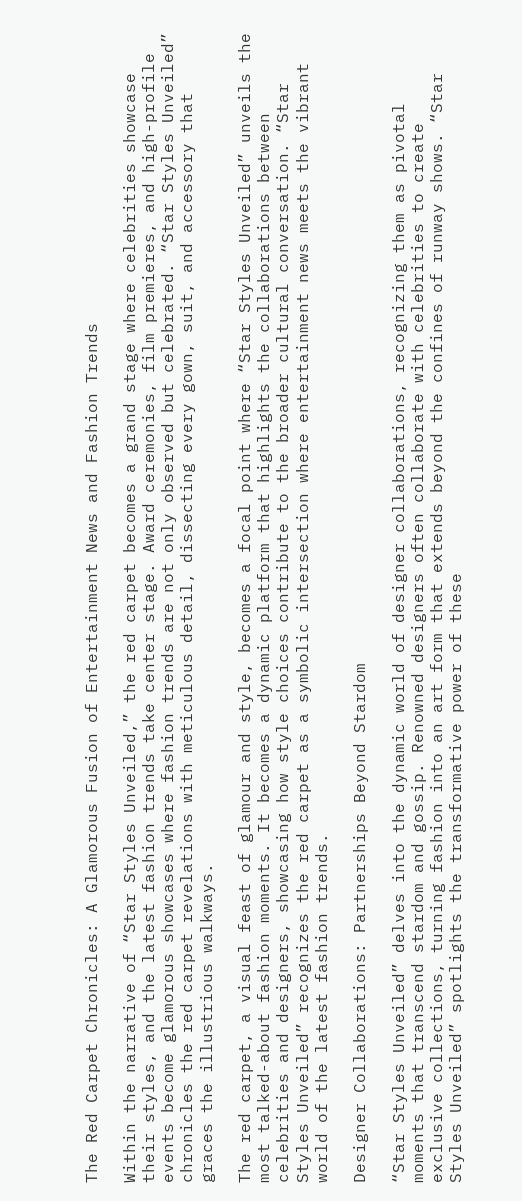The Red Carpet Chronicles: A Glamorous Fusion of Entertainment News and Fashion Trends

Within the narrative of “Star Styles Unveiled,” the red carpet becomes a grand stage where celebrities showcase their styles, and the latest fashion trends take center stage. Award ceremonies, film premieres, and high-profile events become glamorous showcases where fashion trends are not only observed but celebrated. “Star Styles Unveiled” chronicles the red carpet revelations with meticulous detail, dissecting every gown, suit, and accessory that graces the illustrious walkways.

The red carpet, a visual feast of glamour and style, becomes a focal point where “Star Styles Unveiled” unveils the most talked-about fashion moments. It becomes a dynamic platform that highlights the collaborations between celebrities and designers, showcasing how style choices contribute to the broader cultural conversation. “Star Styles Unveiled” recognizes the red carpet as a symbolic intersection where entertainment news meets the vibrant world of the latest fashion trends.

Designer Collaborations: Partnerships Beyond Stardom

“Star Styles Unveiled” delves into the dynamic world of designer collaborations, recognizing them as pivotal moments that transcend stardom and gossip. Renowned designers often collaborate with celebrities to create exclusive collections, turning fashion into an art form that extends beyond the confines of runway shows. “Star Styles Unveiled” spotlights the transformative power of these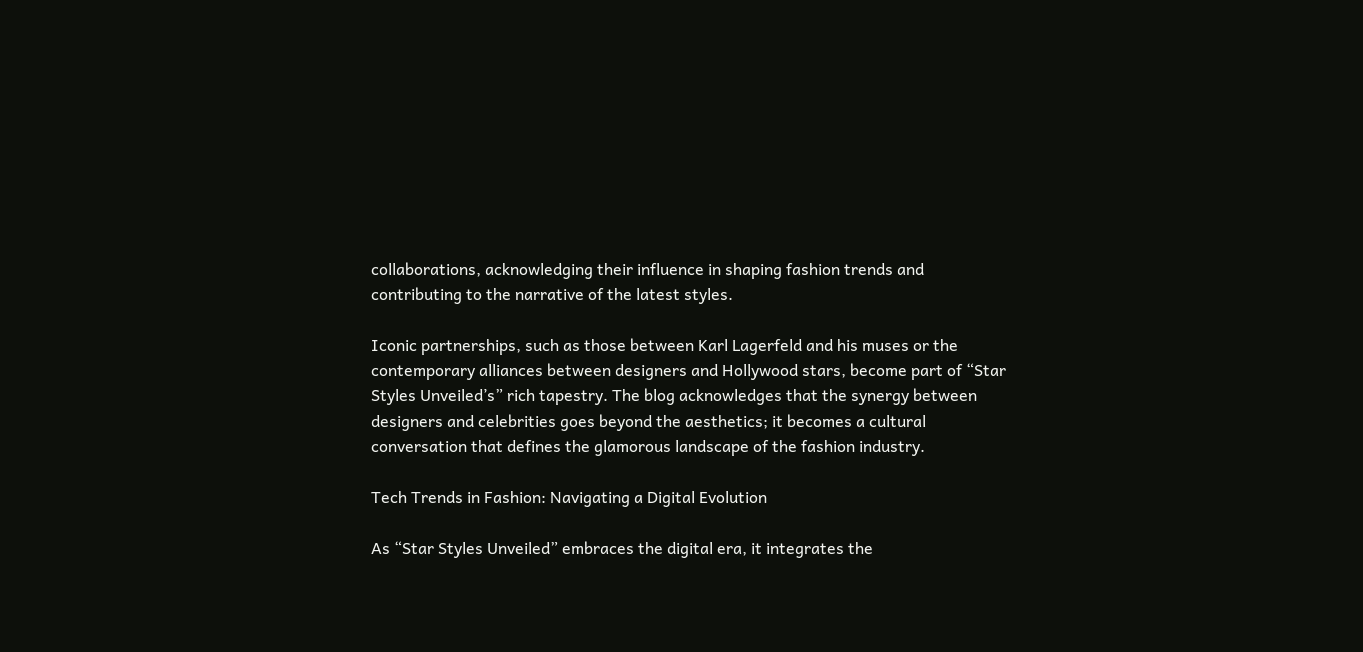collaborations, acknowledging their influence in shaping fashion trends and contributing to the narrative of the latest styles.

Iconic partnerships, such as those between Karl Lagerfeld and his muses or the contemporary alliances between designers and Hollywood stars, become part of “Star Styles Unveiled’s” rich tapestry. The blog acknowledges that the synergy between designers and celebrities goes beyond the aesthetics; it becomes a cultural conversation that defines the glamorous landscape of the fashion industry.

Tech Trends in Fashion: Navigating a Digital Evolution

As “Star Styles Unveiled” embraces the digital era, it integrates the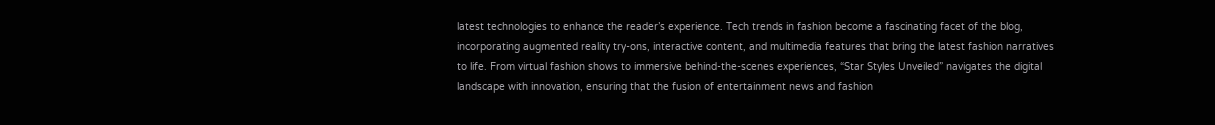latest technologies to enhance the reader’s experience. Tech trends in fashion become a fascinating facet of the blog, incorporating augmented reality try-ons, interactive content, and multimedia features that bring the latest fashion narratives to life. From virtual fashion shows to immersive behind-the-scenes experiences, “Star Styles Unveiled” navigates the digital landscape with innovation, ensuring that the fusion of entertainment news and fashion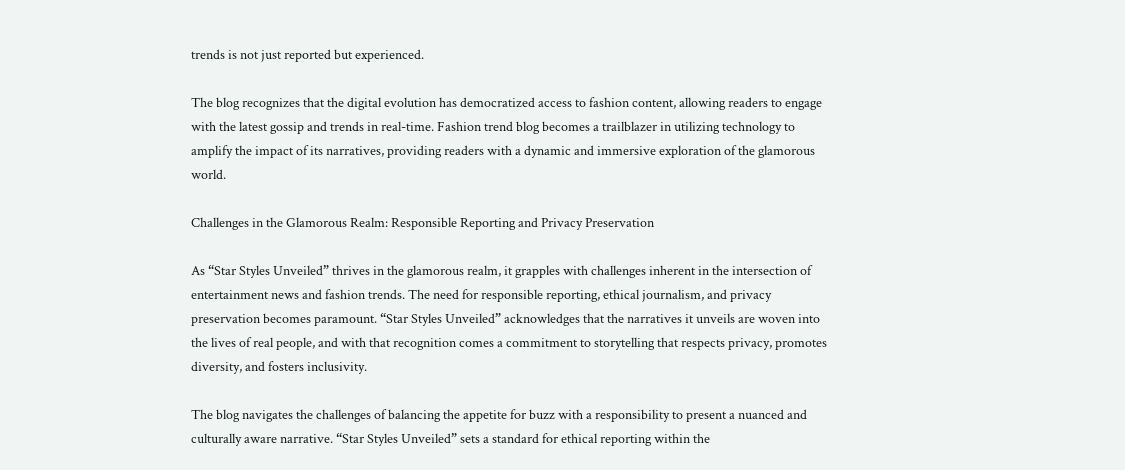trends is not just reported but experienced.

The blog recognizes that the digital evolution has democratized access to fashion content, allowing readers to engage with the latest gossip and trends in real-time. Fashion trend blog becomes a trailblazer in utilizing technology to amplify the impact of its narratives, providing readers with a dynamic and immersive exploration of the glamorous world.

Challenges in the Glamorous Realm: Responsible Reporting and Privacy Preservation

As “Star Styles Unveiled” thrives in the glamorous realm, it grapples with challenges inherent in the intersection of entertainment news and fashion trends. The need for responsible reporting, ethical journalism, and privacy preservation becomes paramount. “Star Styles Unveiled” acknowledges that the narratives it unveils are woven into the lives of real people, and with that recognition comes a commitment to storytelling that respects privacy, promotes diversity, and fosters inclusivity.

The blog navigates the challenges of balancing the appetite for buzz with a responsibility to present a nuanced and culturally aware narrative. “Star Styles Unveiled” sets a standard for ethical reporting within the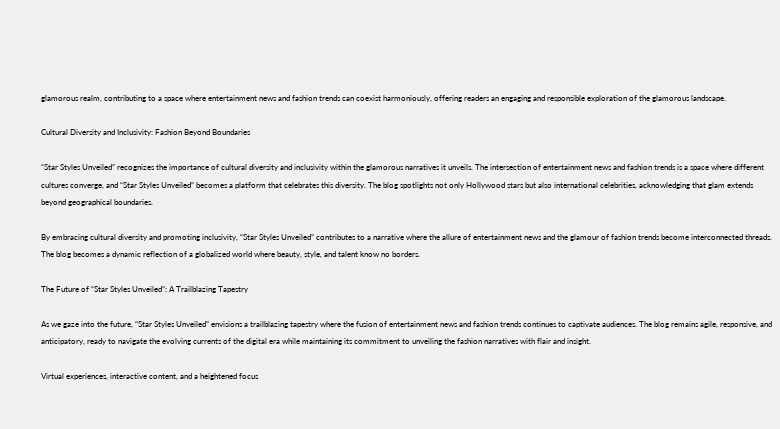glamorous realm, contributing to a space where entertainment news and fashion trends can coexist harmoniously, offering readers an engaging and responsible exploration of the glamorous landscape.

Cultural Diversity and Inclusivity: Fashion Beyond Boundaries

“Star Styles Unveiled” recognizes the importance of cultural diversity and inclusivity within the glamorous narratives it unveils. The intersection of entertainment news and fashion trends is a space where different cultures converge, and “Star Styles Unveiled” becomes a platform that celebrates this diversity. The blog spotlights not only Hollywood stars but also international celebrities, acknowledging that glam extends beyond geographical boundaries.

By embracing cultural diversity and promoting inclusivity, “Star Styles Unveiled” contributes to a narrative where the allure of entertainment news and the glamour of fashion trends become interconnected threads. The blog becomes a dynamic reflection of a globalized world where beauty, style, and talent know no borders.

The Future of “Star Styles Unveiled”: A Trailblazing Tapestry

As we gaze into the future, “Star Styles Unveiled” envisions a trailblazing tapestry where the fusion of entertainment news and fashion trends continues to captivate audiences. The blog remains agile, responsive, and anticipatory, ready to navigate the evolving currents of the digital era while maintaining its commitment to unveiling the fashion narratives with flair and insight.

Virtual experiences, interactive content, and a heightened focus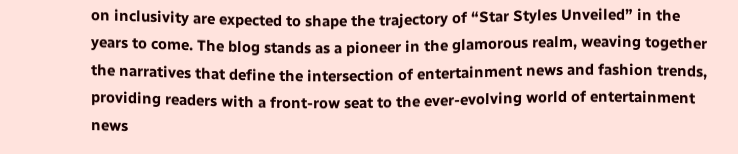on inclusivity are expected to shape the trajectory of “Star Styles Unveiled” in the years to come. The blog stands as a pioneer in the glamorous realm, weaving together the narratives that define the intersection of entertainment news and fashion trends, providing readers with a front-row seat to the ever-evolving world of entertainment news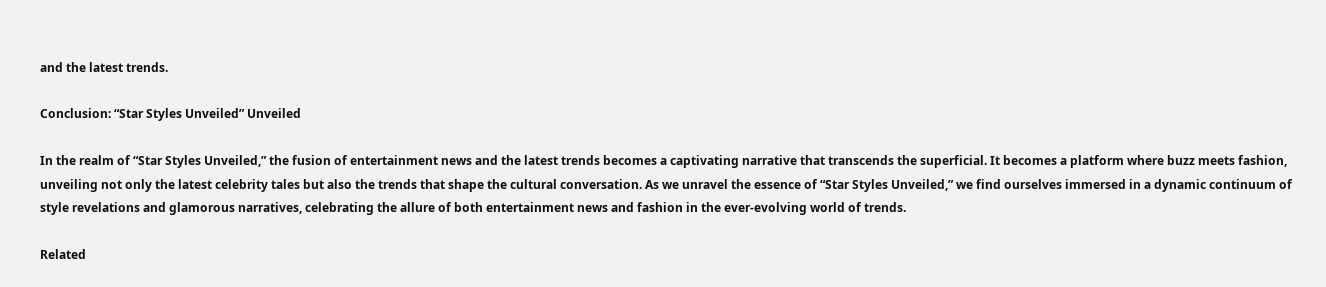and the latest trends.

Conclusion: “Star Styles Unveiled” Unveiled

In the realm of “Star Styles Unveiled,” the fusion of entertainment news and the latest trends becomes a captivating narrative that transcends the superficial. It becomes a platform where buzz meets fashion, unveiling not only the latest celebrity tales but also the trends that shape the cultural conversation. As we unravel the essence of “Star Styles Unveiled,” we find ourselves immersed in a dynamic continuum of style revelations and glamorous narratives, celebrating the allure of both entertainment news and fashion in the ever-evolving world of trends.

Related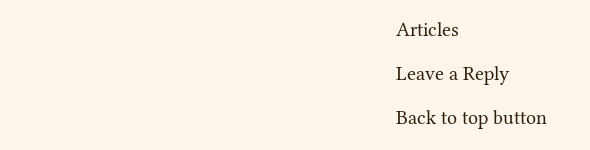Articles

Leave a Reply

Back to top button